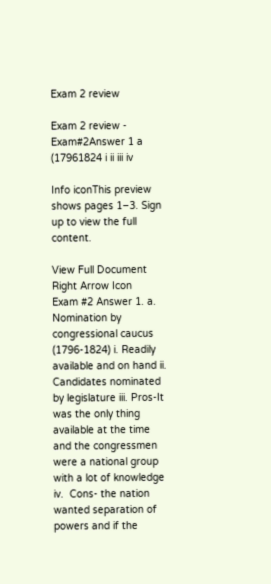Exam 2 review

Exam 2 review - Exam#2Answer 1 a (17961824 i ii iii iv

Info iconThis preview shows pages 1–3. Sign up to view the full content.

View Full Document Right Arrow Icon
Exam #2 Answer 1. a. Nomination by congressional caucus (1796-1824) i. Readily available and on hand ii. Candidates nominated by legislature iii. Pros-It was the only thing available at the time and the congressmen  were a national group with a lot of knowledge iv.  Cons- the nation wanted separation of powers and if the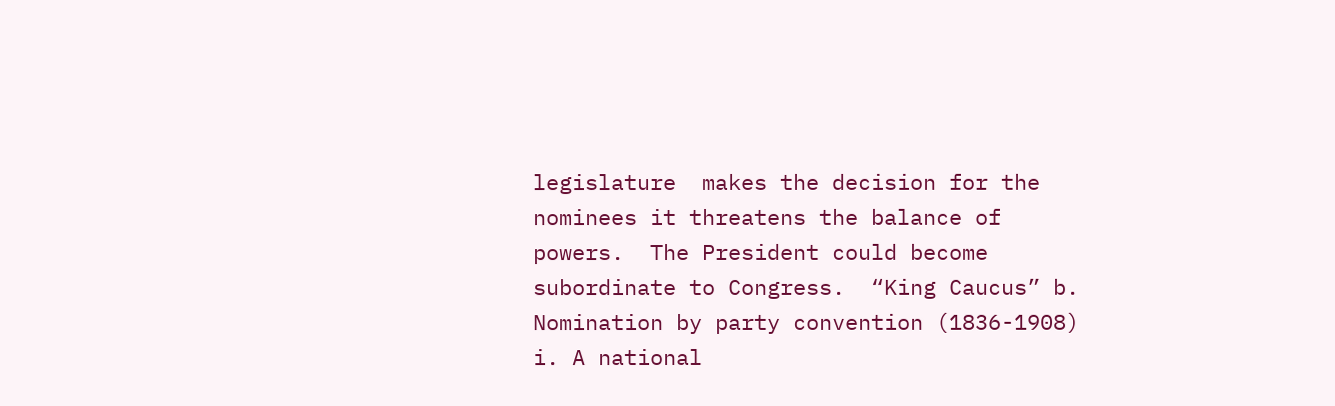legislature  makes the decision for the nominees it threatens the balance of powers.  The President could become subordinate to Congress.  “King Caucus” b. Nomination by party convention (1836-1908) i. A national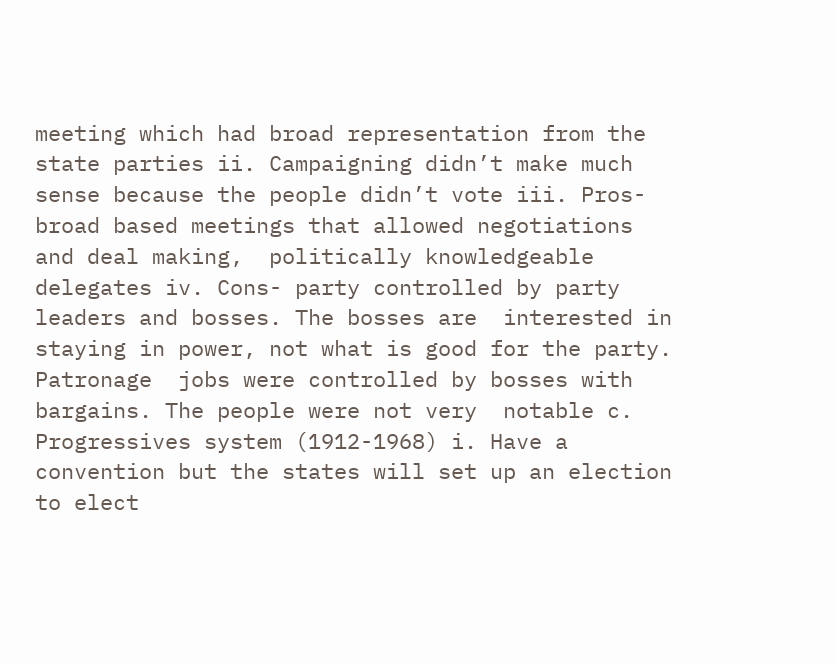meeting which had broad representation from the state parties ii. Campaigning didn’t make much sense because the people didn’t vote iii. Pros- broad based meetings that allowed negotiations and deal making,  politically knowledgeable delegates iv. Cons- party controlled by party leaders and bosses. The bosses are  interested in staying in power, not what is good for the party. Patronage  jobs were controlled by bosses with bargains. The people were not very  notable c. Progressives system (1912-1968) i. Have a convention but the states will set up an election to elect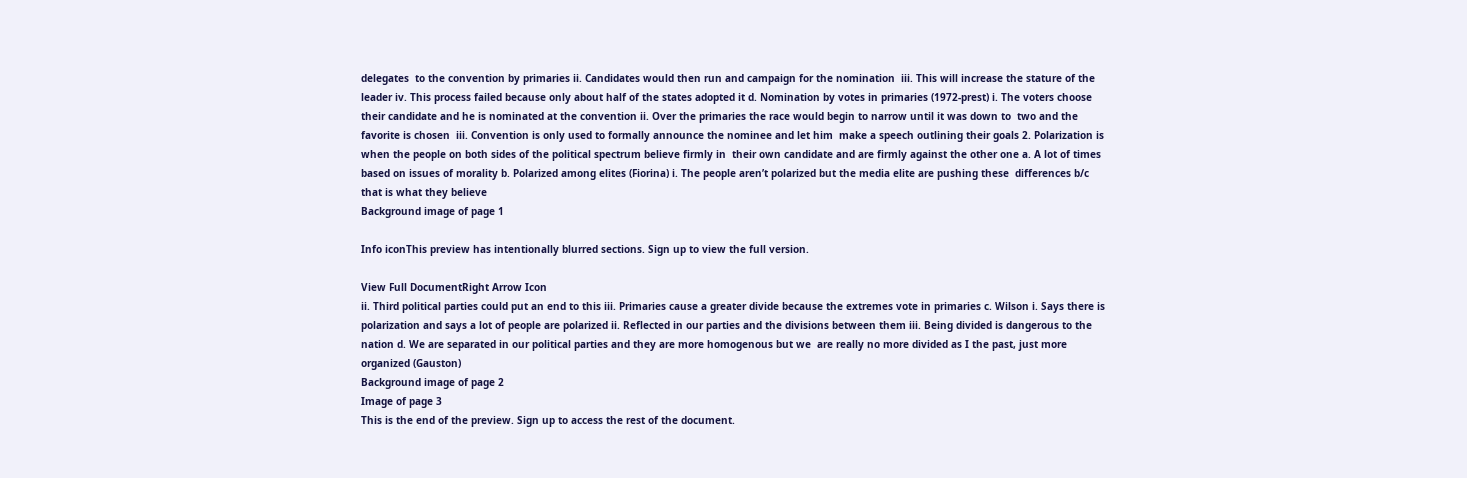delegates  to the convention by primaries ii. Candidates would then run and campaign for the nomination  iii. This will increase the stature of the leader iv. This process failed because only about half of the states adopted it d. Nomination by votes in primaries (1972-prest) i. The voters choose their candidate and he is nominated at the convention ii. Over the primaries the race would begin to narrow until it was down to  two and the favorite is chosen  iii. Convention is only used to formally announce the nominee and let him  make a speech outlining their goals 2. Polarization is when the people on both sides of the political spectrum believe firmly in  their own candidate and are firmly against the other one a. A lot of times based on issues of morality b. Polarized among elites (Fiorina) i. The people aren’t polarized but the media elite are pushing these  differences b/c  that is what they believe
Background image of page 1

Info iconThis preview has intentionally blurred sections. Sign up to view the full version.

View Full DocumentRight Arrow Icon
ii. Third political parties could put an end to this iii. Primaries cause a greater divide because the extremes vote in primaries c. Wilson i. Says there is polarization and says a lot of people are polarized ii. Reflected in our parties and the divisions between them iii. Being divided is dangerous to the nation d. We are separated in our political parties and they are more homogenous but we  are really no more divided as I the past, just more organized (Gauston)
Background image of page 2
Image of page 3
This is the end of the preview. Sign up to access the rest of the document.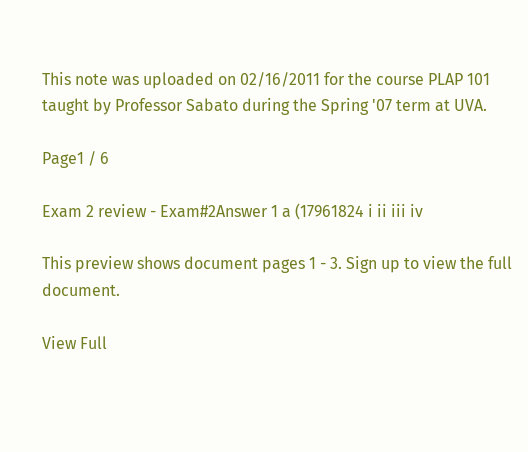This note was uploaded on 02/16/2011 for the course PLAP 101 taught by Professor Sabato during the Spring '07 term at UVA.

Page1 / 6

Exam 2 review - Exam#2Answer 1 a (17961824 i ii iii iv

This preview shows document pages 1 - 3. Sign up to view the full document.

View Full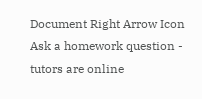Document Right Arrow Icon
Ask a homework question - tutors are online